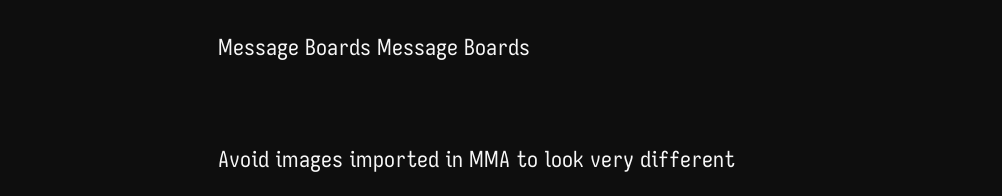Message Boards Message Boards


Avoid images imported in MMA to look very different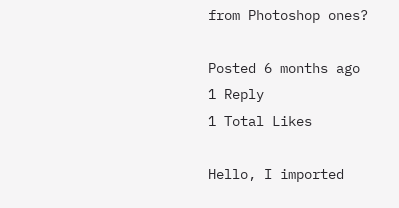from Photoshop ones?

Posted 6 months ago
1 Reply
1 Total Likes

Hello, I imported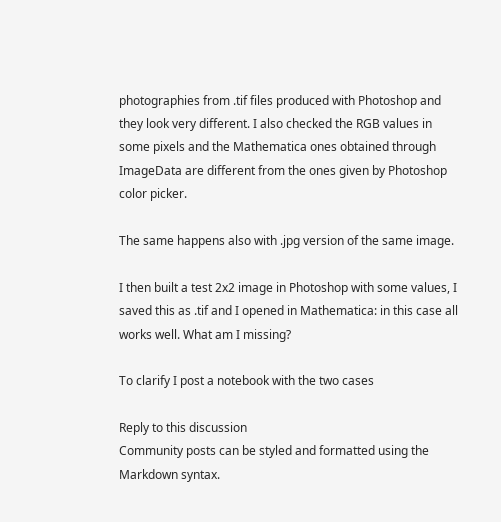photographies from .tif files produced with Photoshop and they look very different. I also checked the RGB values in some pixels and the Mathematica ones obtained through ImageData are different from the ones given by Photoshop color picker.

The same happens also with .jpg version of the same image.

I then built a test 2x2 image in Photoshop with some values, I saved this as .tif and I opened in Mathematica: in this case all works well. What am I missing?

To clarify I post a notebook with the two cases

Reply to this discussion
Community posts can be styled and formatted using the Markdown syntax.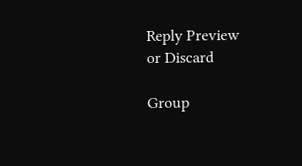Reply Preview
or Discard

Group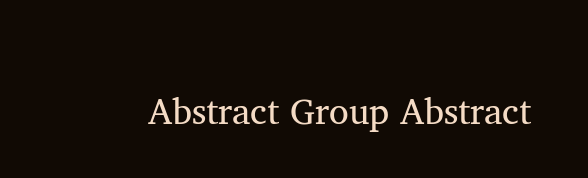Abstract Group Abstract